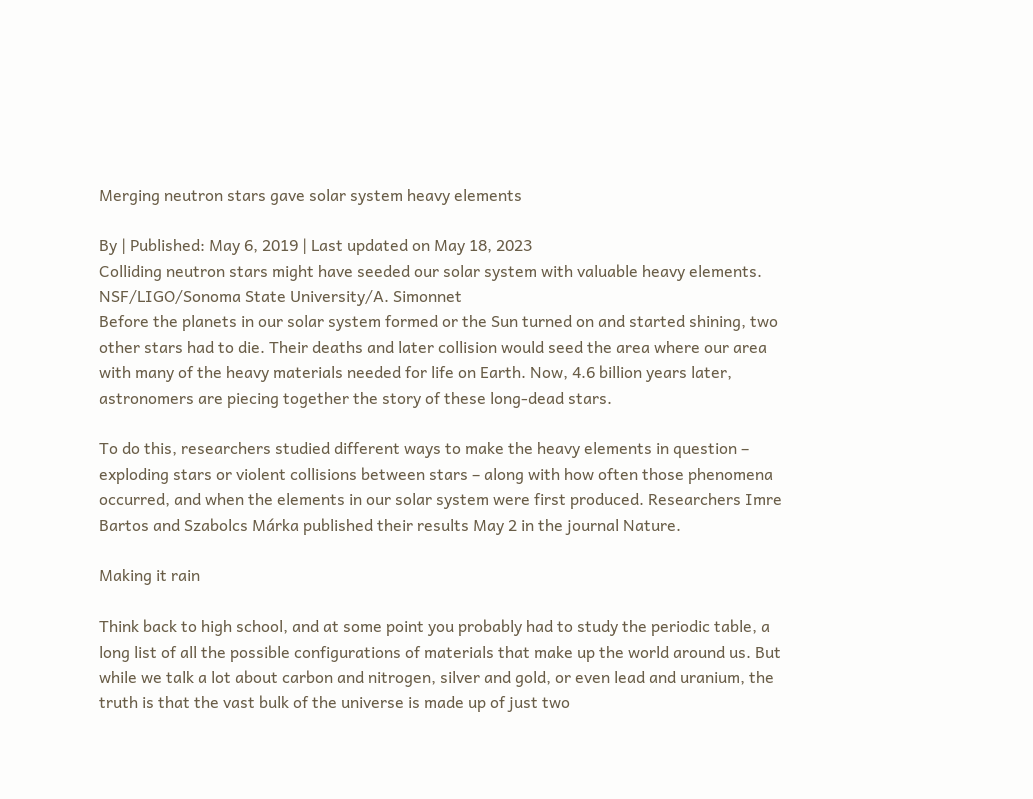Merging neutron stars gave solar system heavy elements

By | Published: May 6, 2019 | Last updated on May 18, 2023
Colliding neutron stars might have seeded our solar system with valuable heavy elements.
NSF/LIGO/Sonoma State University/A. Simonnet
Before the planets in our solar system formed or the Sun turned on and started shining, two other stars had to die. Their deaths and later collision would seed the area where our area with many of the heavy materials needed for life on Earth. Now, 4.6 billion years later, astronomers are piecing together the story of these long-dead stars.

To do this, researchers studied different ways to make the heavy elements in question – exploding stars or violent collisions between stars – along with how often those phenomena occurred, and when the elements in our solar system were first produced. Researchers Imre Bartos and Szabolcs Márka published their results May 2 in the journal Nature.

Making it rain

Think back to high school, and at some point you probably had to study the periodic table, a long list of all the possible configurations of materials that make up the world around us. But while we talk a lot about carbon and nitrogen, silver and gold, or even lead and uranium, the truth is that the vast bulk of the universe is made up of just two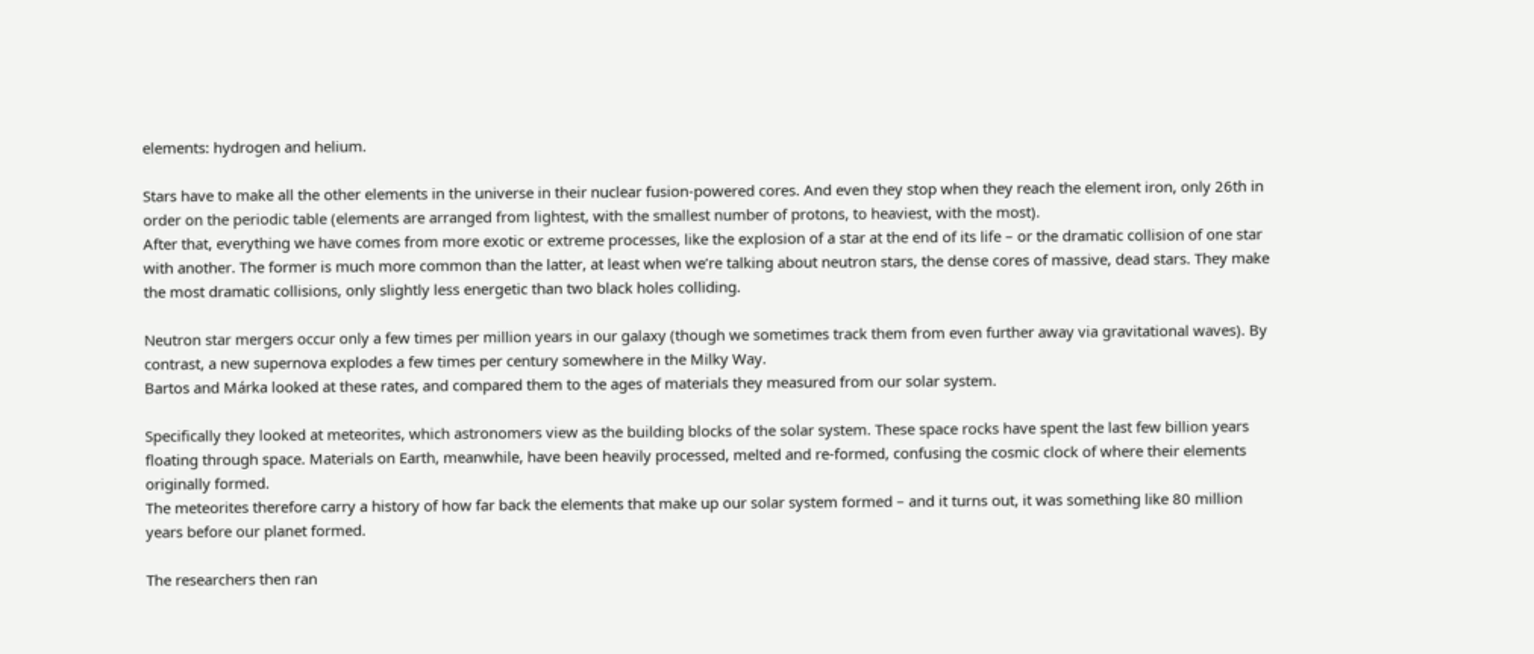elements: hydrogen and helium.

Stars have to make all the other elements in the universe in their nuclear fusion-powered cores. And even they stop when they reach the element iron, only 26th in order on the periodic table (elements are arranged from lightest, with the smallest number of protons, to heaviest, with the most).
After that, everything we have comes from more exotic or extreme processes, like the explosion of a star at the end of its life – or the dramatic collision of one star with another. The former is much more common than the latter, at least when we’re talking about neutron stars, the dense cores of massive, dead stars. They make the most dramatic collisions, only slightly less energetic than two black holes colliding.

Neutron star mergers occur only a few times per million years in our galaxy (though we sometimes track them from even further away via gravitational waves). By contrast, a new supernova explodes a few times per century somewhere in the Milky Way.
Bartos and Márka looked at these rates, and compared them to the ages of materials they measured from our solar system.

Specifically they looked at meteorites, which astronomers view as the building blocks of the solar system. These space rocks have spent the last few billion years floating through space. Materials on Earth, meanwhile, have been heavily processed, melted and re-formed, confusing the cosmic clock of where their elements originally formed.
The meteorites therefore carry a history of how far back the elements that make up our solar system formed – and it turns out, it was something like 80 million years before our planet formed.

The researchers then ran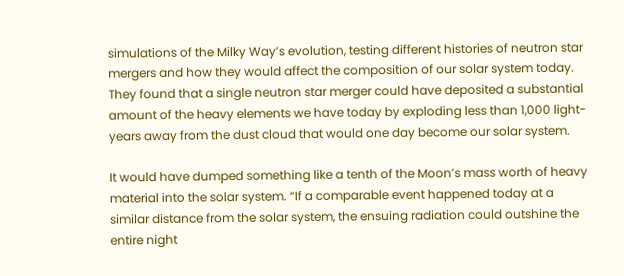simulations of the Milky Way’s evolution, testing different histories of neutron star mergers and how they would affect the composition of our solar system today.
They found that a single neutron star merger could have deposited a substantial amount of the heavy elements we have today by exploding less than 1,000 light-years away from the dust cloud that would one day become our solar system.

It would have dumped something like a tenth of the Moon’s mass worth of heavy material into the solar system. “If a comparable event happened today at a similar distance from the solar system, the ensuing radiation could outshine the entire night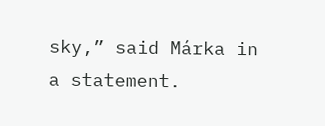sky,” said Márka in a statement.